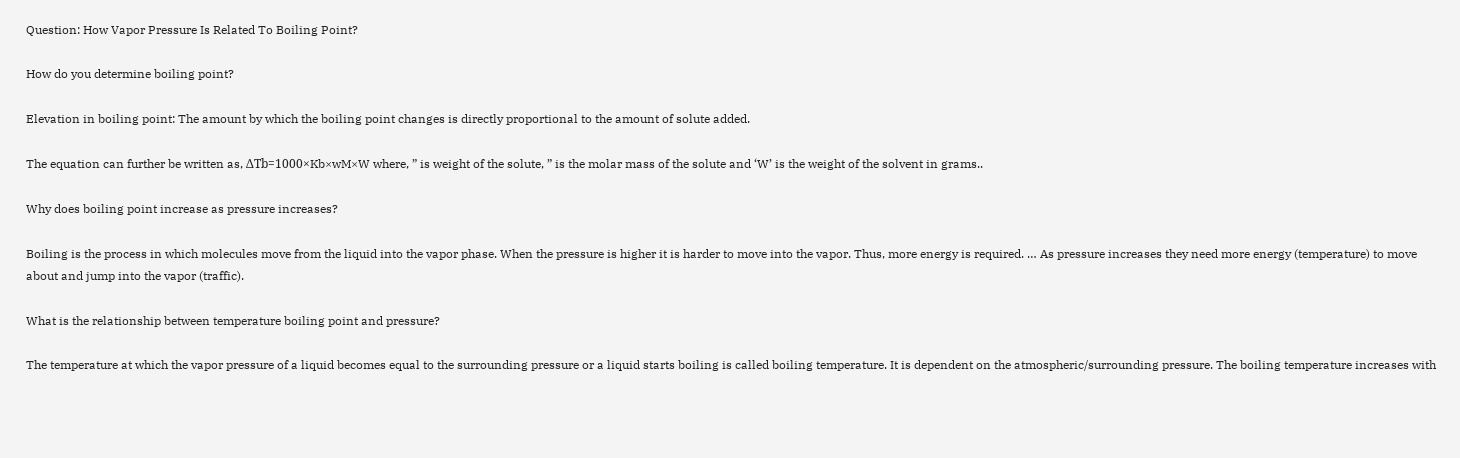Question: How Vapor Pressure Is Related To Boiling Point?

How do you determine boiling point?

Elevation in boiling point: The amount by which the boiling point changes is directly proportional to the amount of solute added.

The equation can further be written as, ΔTb=1000×Kb×wM×W where, ” is weight of the solute, ” is the molar mass of the solute and ‘W’ is the weight of the solvent in grams..

Why does boiling point increase as pressure increases?

Boiling is the process in which molecules move from the liquid into the vapor phase. When the pressure is higher it is harder to move into the vapor. Thus, more energy is required. … As pressure increases they need more energy (temperature) to move about and jump into the vapor (traffic).

What is the relationship between temperature boiling point and pressure?

The temperature at which the vapor pressure of a liquid becomes equal to the surrounding pressure or a liquid starts boiling is called boiling temperature. It is dependent on the atmospheric/surrounding pressure. The boiling temperature increases with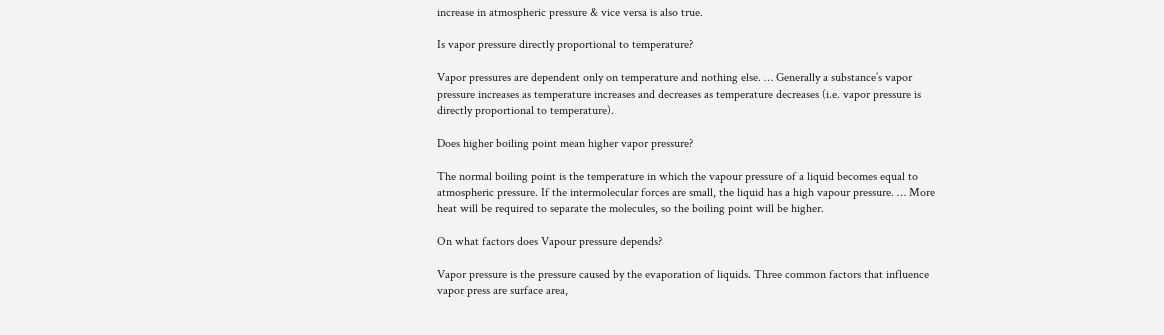increase in atmospheric pressure & vice versa is also true.

Is vapor pressure directly proportional to temperature?

Vapor pressures are dependent only on temperature and nothing else. … Generally a substance’s vapor pressure increases as temperature increases and decreases as temperature decreases (i.e. vapor pressure is directly proportional to temperature).

Does higher boiling point mean higher vapor pressure?

The normal boiling point is the temperature in which the vapour pressure of a liquid becomes equal to atmospheric pressure. If the intermolecular forces are small, the liquid has a high vapour pressure. … More heat will be required to separate the molecules, so the boiling point will be higher.

On what factors does Vapour pressure depends?

Vapor pressure is the pressure caused by the evaporation of liquids. Three common factors that influence vapor press are surface area,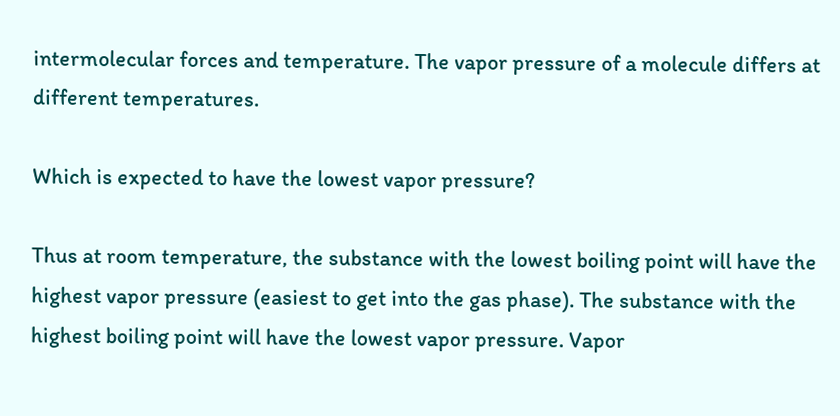intermolecular forces and temperature. The vapor pressure of a molecule differs at different temperatures.

Which is expected to have the lowest vapor pressure?

Thus at room temperature, the substance with the lowest boiling point will have the highest vapor pressure (easiest to get into the gas phase). The substance with the highest boiling point will have the lowest vapor pressure. Vapor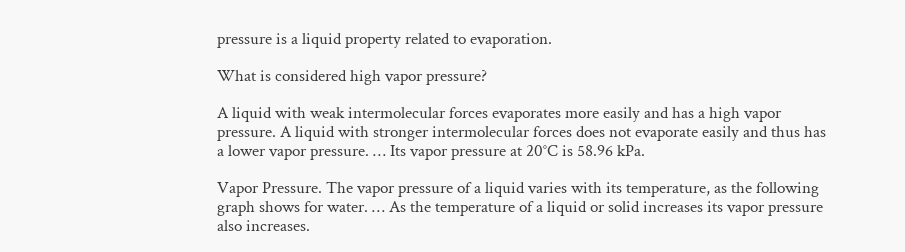pressure is a liquid property related to evaporation.

What is considered high vapor pressure?

A liquid with weak intermolecular forces evaporates more easily and has a high vapor pressure. A liquid with stronger intermolecular forces does not evaporate easily and thus has a lower vapor pressure. … Its vapor pressure at 20°C is 58.96 kPa.

Vapor Pressure. The vapor pressure of a liquid varies with its temperature, as the following graph shows for water. … As the temperature of a liquid or solid increases its vapor pressure also increases.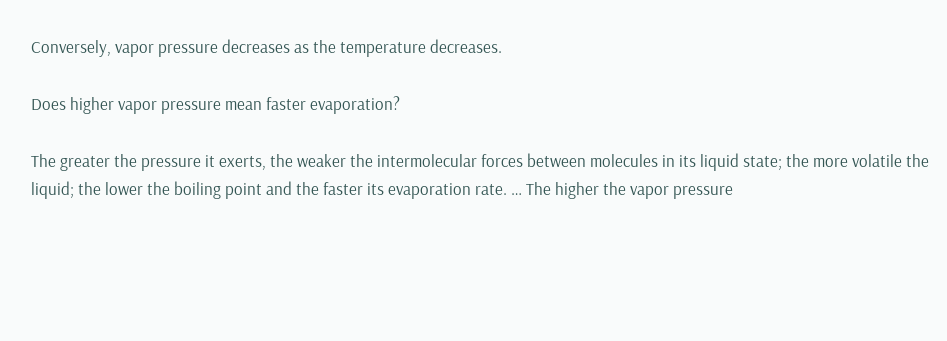Conversely, vapor pressure decreases as the temperature decreases.

Does higher vapor pressure mean faster evaporation?

The greater the pressure it exerts, the weaker the intermolecular forces between molecules in its liquid state; the more volatile the liquid; the lower the boiling point and the faster its evaporation rate. … The higher the vapor pressure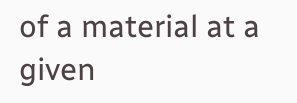of a material at a given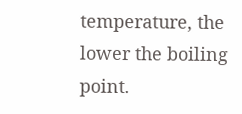temperature, the lower the boiling point.